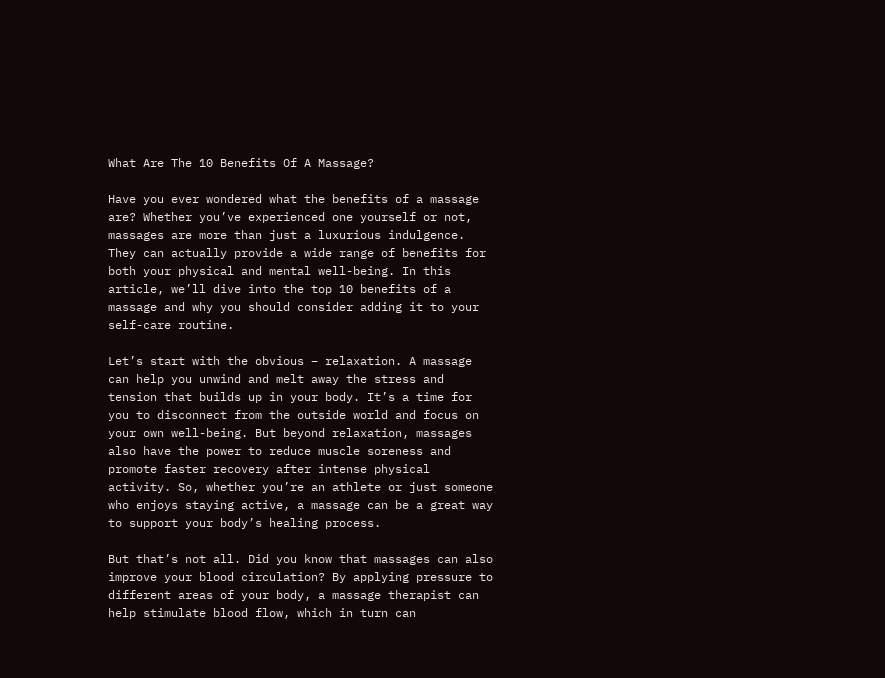What Are The 10 Benefits Of A Massage?

Have you ever wondered what the benefits of a massage are? Whether you’ve experienced one yourself or not, massages are more than just a luxurious indulgence. They can actually provide a wide range of benefits for both your physical and mental well-being. In this article, we’ll dive into the top 10 benefits of a massage and why you should consider adding it to your self-care routine.

Let’s start with the obvious – relaxation. A massage can help you unwind and melt away the stress and tension that builds up in your body. It’s a time for you to disconnect from the outside world and focus on your own well-being. But beyond relaxation, massages also have the power to reduce muscle soreness and promote faster recovery after intense physical activity. So, whether you’re an athlete or just someone who enjoys staying active, a massage can be a great way to support your body’s healing process.

But that’s not all. Did you know that massages can also improve your blood circulation? By applying pressure to different areas of your body, a massage therapist can help stimulate blood flow, which in turn can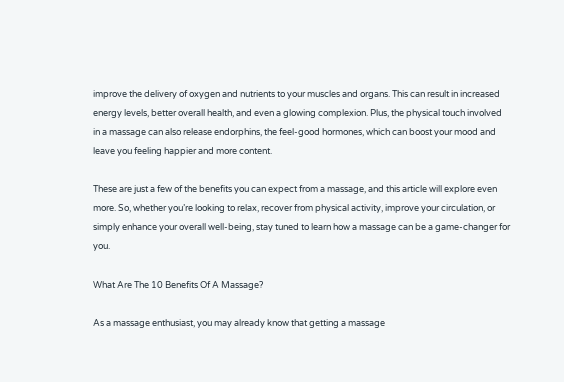improve the delivery of oxygen and nutrients to your muscles and organs. This can result in increased energy levels, better overall health, and even a glowing complexion. Plus, the physical touch involved in a massage can also release endorphins, the feel-good hormones, which can boost your mood and leave you feeling happier and more content.

These are just a few of the benefits you can expect from a massage, and this article will explore even more. So, whether you’re looking to relax, recover from physical activity, improve your circulation, or simply enhance your overall well-being, stay tuned to learn how a massage can be a game-changer for you.

What Are The 10 Benefits Of A Massage?

As a massage enthusiast, you may already know that getting a massage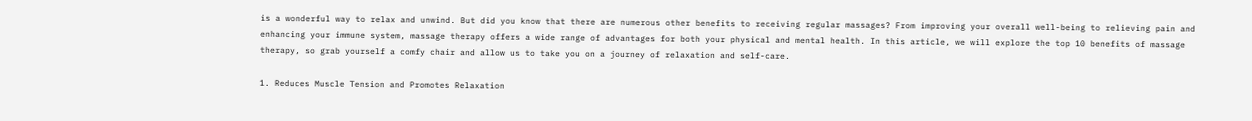is a wonderful way to relax and unwind. But did you know that there are numerous other benefits to receiving regular massages? From improving your overall well-being to relieving pain and enhancing your immune system, massage therapy offers a wide range of advantages for both your physical and mental health. In this article, we will explore the top 10 benefits of massage therapy, so grab yourself a comfy chair and allow us to take you on a journey of relaxation and self-care.

1. Reduces Muscle Tension and Promotes Relaxation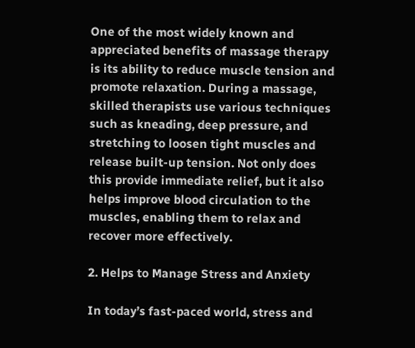One of the most widely known and appreciated benefits of massage therapy is its ability to reduce muscle tension and promote relaxation. During a massage, skilled therapists use various techniques such as kneading, deep pressure, and stretching to loosen tight muscles and release built-up tension. Not only does this provide immediate relief, but it also helps improve blood circulation to the muscles, enabling them to relax and recover more effectively.

2. Helps to Manage Stress and Anxiety

In today’s fast-paced world, stress and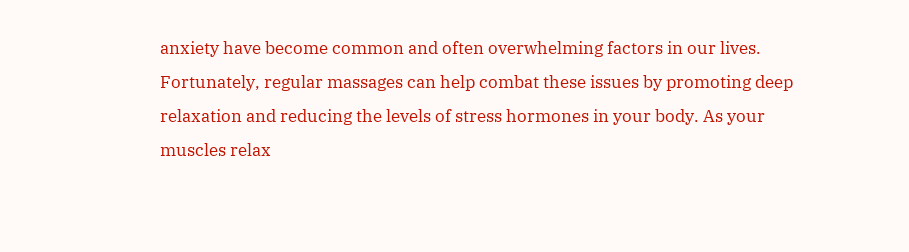anxiety have become common and often overwhelming factors in our lives. Fortunately, regular massages can help combat these issues by promoting deep relaxation and reducing the levels of stress hormones in your body. As your muscles relax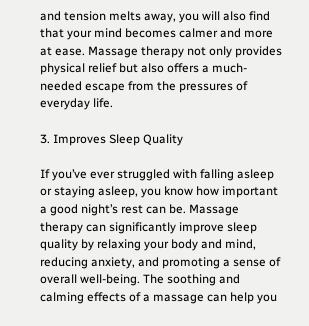and tension melts away, you will also find that your mind becomes calmer and more at ease. Massage therapy not only provides physical relief but also offers a much-needed escape from the pressures of everyday life.

3. Improves Sleep Quality

If you’ve ever struggled with falling asleep or staying asleep, you know how important a good night’s rest can be. Massage therapy can significantly improve sleep quality by relaxing your body and mind, reducing anxiety, and promoting a sense of overall well-being. The soothing and calming effects of a massage can help you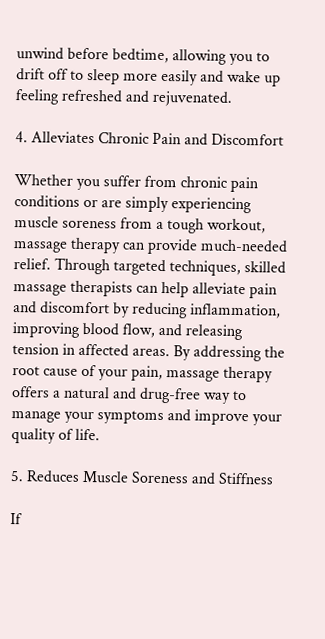unwind before bedtime, allowing you to drift off to sleep more easily and wake up feeling refreshed and rejuvenated.

4. Alleviates Chronic Pain and Discomfort

Whether you suffer from chronic pain conditions or are simply experiencing muscle soreness from a tough workout, massage therapy can provide much-needed relief. Through targeted techniques, skilled massage therapists can help alleviate pain and discomfort by reducing inflammation, improving blood flow, and releasing tension in affected areas. By addressing the root cause of your pain, massage therapy offers a natural and drug-free way to manage your symptoms and improve your quality of life.

5. Reduces Muscle Soreness and Stiffness

If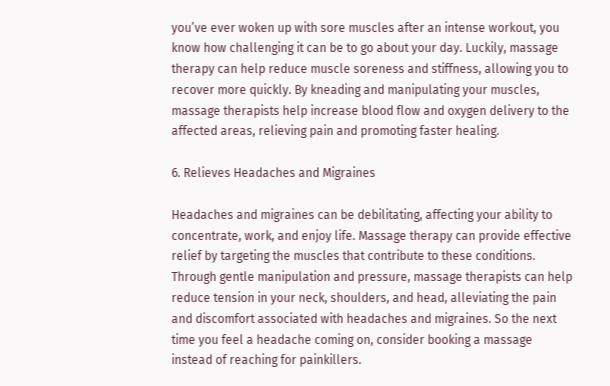you’ve ever woken up with sore muscles after an intense workout, you know how challenging it can be to go about your day. Luckily, massage therapy can help reduce muscle soreness and stiffness, allowing you to recover more quickly. By kneading and manipulating your muscles, massage therapists help increase blood flow and oxygen delivery to the affected areas, relieving pain and promoting faster healing.

6. Relieves Headaches and Migraines

Headaches and migraines can be debilitating, affecting your ability to concentrate, work, and enjoy life. Massage therapy can provide effective relief by targeting the muscles that contribute to these conditions. Through gentle manipulation and pressure, massage therapists can help reduce tension in your neck, shoulders, and head, alleviating the pain and discomfort associated with headaches and migraines. So the next time you feel a headache coming on, consider booking a massage instead of reaching for painkillers.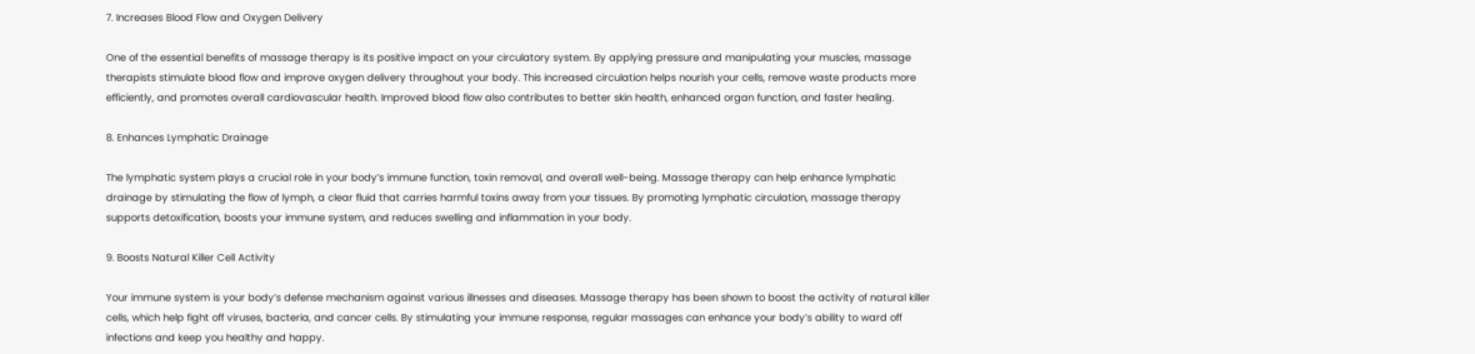7. Increases Blood Flow and Oxygen Delivery

One of the essential benefits of massage therapy is its positive impact on your circulatory system. By applying pressure and manipulating your muscles, massage therapists stimulate blood flow and improve oxygen delivery throughout your body. This increased circulation helps nourish your cells, remove waste products more efficiently, and promotes overall cardiovascular health. Improved blood flow also contributes to better skin health, enhanced organ function, and faster healing.

8. Enhances Lymphatic Drainage

The lymphatic system plays a crucial role in your body’s immune function, toxin removal, and overall well-being. Massage therapy can help enhance lymphatic drainage by stimulating the flow of lymph, a clear fluid that carries harmful toxins away from your tissues. By promoting lymphatic circulation, massage therapy supports detoxification, boosts your immune system, and reduces swelling and inflammation in your body.

9. Boosts Natural Killer Cell Activity

Your immune system is your body’s defense mechanism against various illnesses and diseases. Massage therapy has been shown to boost the activity of natural killer cells, which help fight off viruses, bacteria, and cancer cells. By stimulating your immune response, regular massages can enhance your body’s ability to ward off infections and keep you healthy and happy.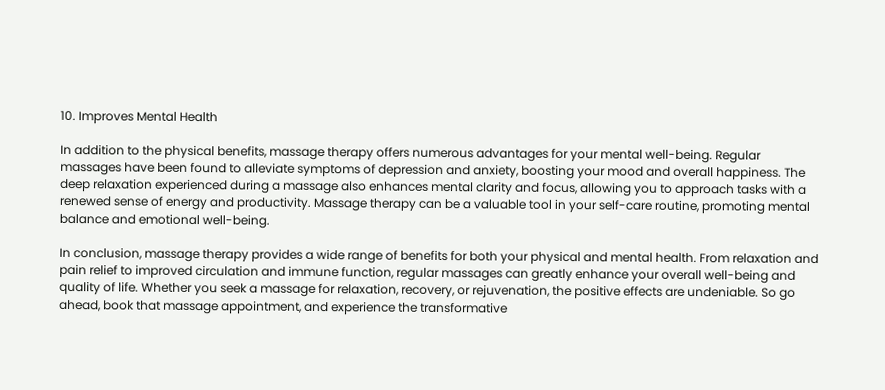10. Improves Mental Health

In addition to the physical benefits, massage therapy offers numerous advantages for your mental well-being. Regular massages have been found to alleviate symptoms of depression and anxiety, boosting your mood and overall happiness. The deep relaxation experienced during a massage also enhances mental clarity and focus, allowing you to approach tasks with a renewed sense of energy and productivity. Massage therapy can be a valuable tool in your self-care routine, promoting mental balance and emotional well-being.

In conclusion, massage therapy provides a wide range of benefits for both your physical and mental health. From relaxation and pain relief to improved circulation and immune function, regular massages can greatly enhance your overall well-being and quality of life. Whether you seek a massage for relaxation, recovery, or rejuvenation, the positive effects are undeniable. So go ahead, book that massage appointment, and experience the transformative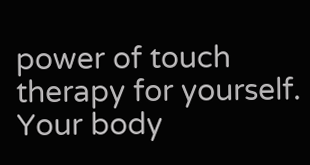power of touch therapy for yourself. Your body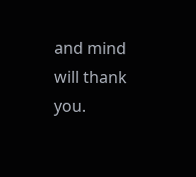and mind will thank you.